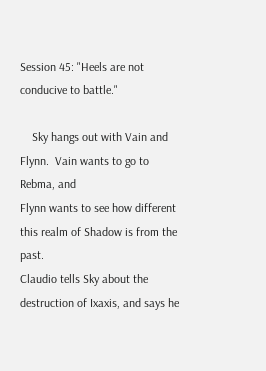Session 45: "Heels are not conducive to battle."

    Sky hangs out with Vain and Flynn.  Vain wants to go to Rebma, and
Flynn wants to see how different this realm of Shadow is from the past.
Claudio tells Sky about the destruction of Ixaxis, and says he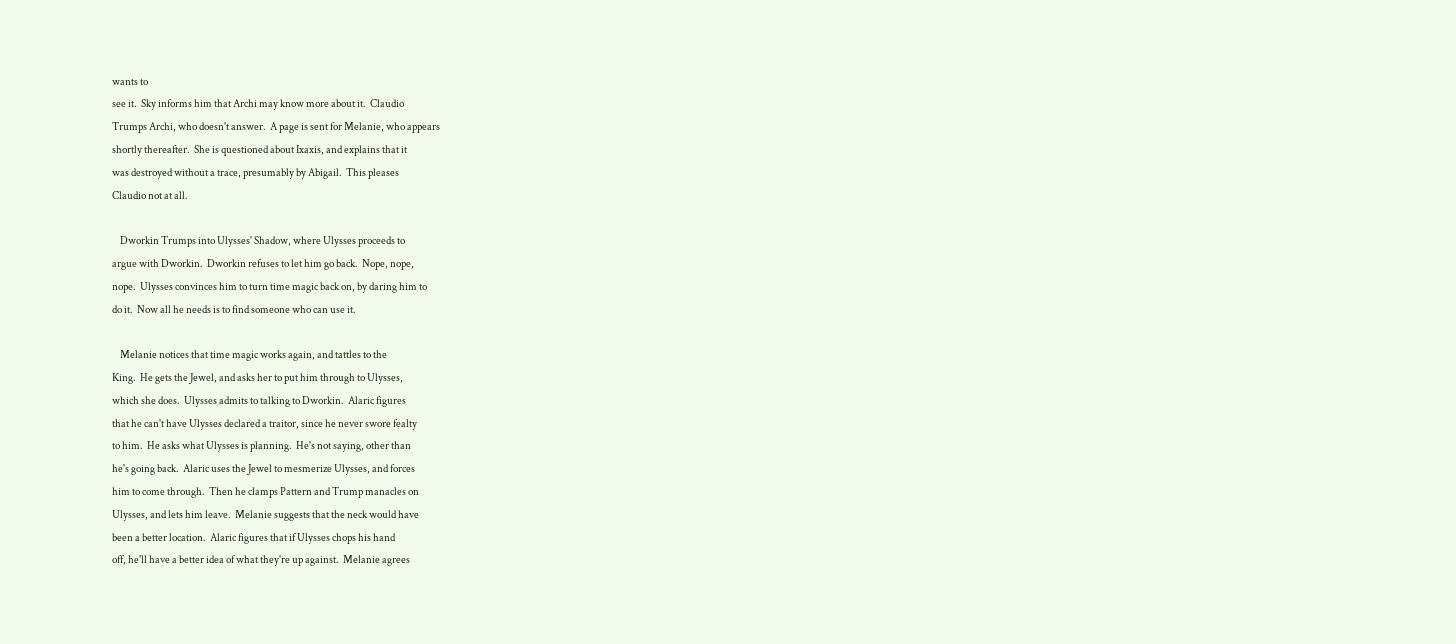wants to
see it.  Sky informs him that Archi may know more about it.  Claudio
Trumps Archi, who doesn't answer.  A page is sent for Melanie, who appears
shortly thereafter.  She is questioned about Ixaxis, and explains that it
was destroyed without a trace, presumably by Abigail.  This pleases
Claudio not at all.

    Dworkin Trumps into Ulysses' Shadow, where Ulysses proceeds to
argue with Dworkin.  Dworkin refuses to let him go back.  Nope, nope,
nope.  Ulysses convinces him to turn time magic back on, by daring him to
do it.  Now all he needs is to find someone who can use it.

    Melanie notices that time magic works again, and tattles to the
King.  He gets the Jewel, and asks her to put him through to Ulysses,
which she does.  Ulysses admits to talking to Dworkin.  Alaric figures
that he can't have Ulysses declared a traitor, since he never swore fealty
to him.  He asks what Ulysses is planning.  He's not saying, other than
he's going back.  Alaric uses the Jewel to mesmerize Ulysses, and forces
him to come through.  Then he clamps Pattern and Trump manacles on
Ulysses, and lets him leave.  Melanie suggests that the neck would have
been a better location.  Alaric figures that if Ulysses chops his hand
off, he'll have a better idea of what they're up against.  Melanie agrees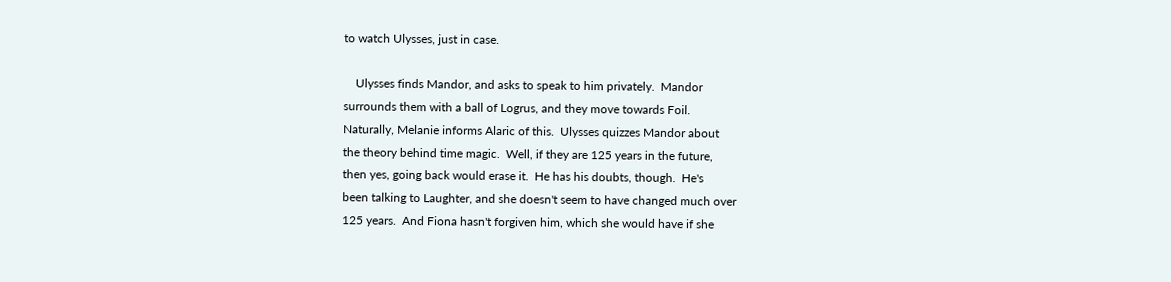to watch Ulysses, just in case.

    Ulysses finds Mandor, and asks to speak to him privately.  Mandor
surrounds them with a ball of Logrus, and they move towards Foil.
Naturally, Melanie informs Alaric of this.  Ulysses quizzes Mandor about
the theory behind time magic.  Well, if they are 125 years in the future,
then yes, going back would erase it.  He has his doubts, though.  He's
been talking to Laughter, and she doesn't seem to have changed much over
125 years.  And Fiona hasn't forgiven him, which she would have if she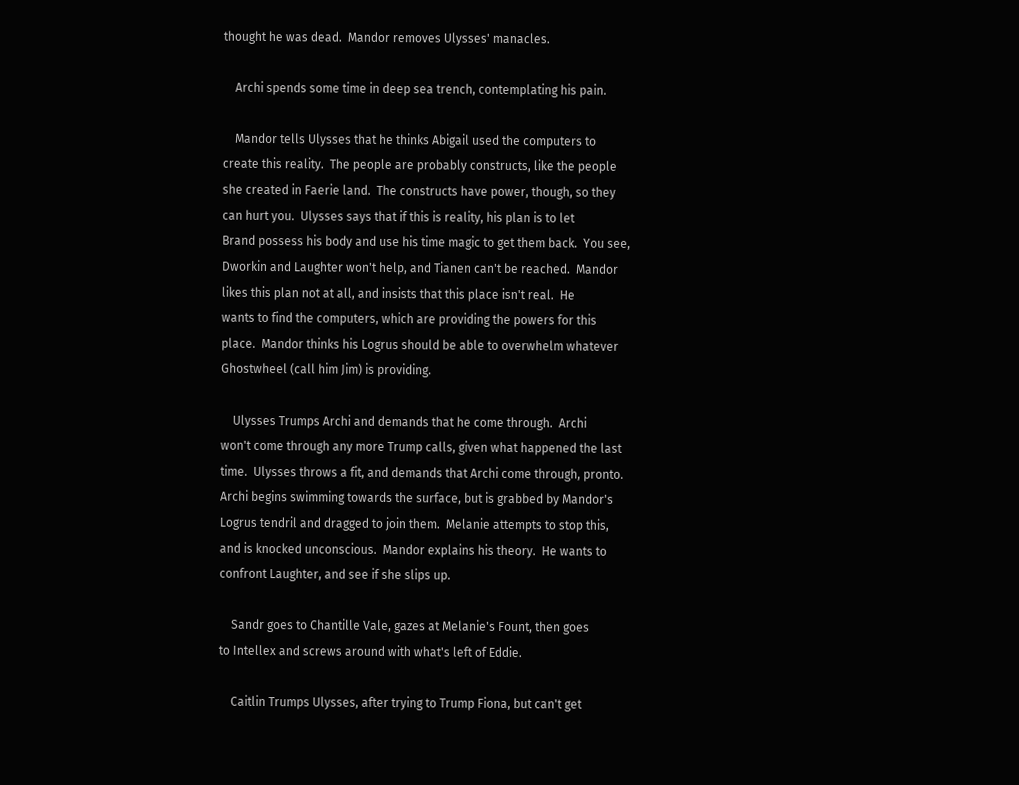thought he was dead.  Mandor removes Ulysses' manacles.

    Archi spends some time in deep sea trench, contemplating his pain.

    Mandor tells Ulysses that he thinks Abigail used the computers to
create this reality.  The people are probably constructs, like the people
she created in Faerie land.  The constructs have power, though, so they
can hurt you.  Ulysses says that if this is reality, his plan is to let
Brand possess his body and use his time magic to get them back.  You see,
Dworkin and Laughter won't help, and Tianen can't be reached.  Mandor
likes this plan not at all, and insists that this place isn't real.  He
wants to find the computers, which are providing the powers for this
place.  Mandor thinks his Logrus should be able to overwhelm whatever
Ghostwheel (call him Jim) is providing.

    Ulysses Trumps Archi and demands that he come through.  Archi
won't come through any more Trump calls, given what happened the last
time.  Ulysses throws a fit, and demands that Archi come through, pronto.
Archi begins swimming towards the surface, but is grabbed by Mandor's
Logrus tendril and dragged to join them.  Melanie attempts to stop this,
and is knocked unconscious.  Mandor explains his theory.  He wants to
confront Laughter, and see if she slips up.

    Sandr goes to Chantille Vale, gazes at Melanie's Fount, then goes
to Intellex and screws around with what's left of Eddie.

    Caitlin Trumps Ulysses, after trying to Trump Fiona, but can't get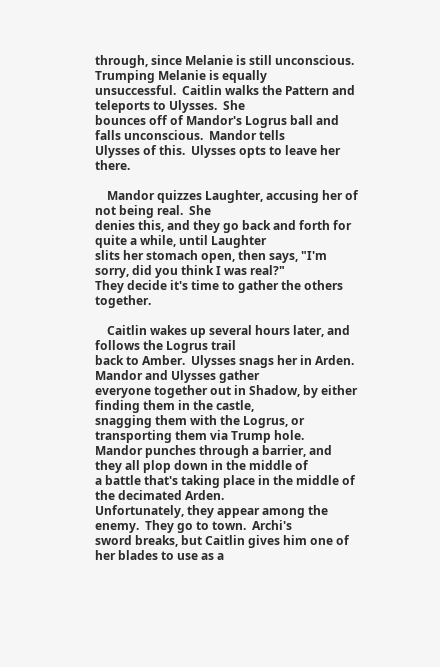through, since Melanie is still unconscious.  Trumping Melanie is equally
unsuccessful.  Caitlin walks the Pattern and teleports to Ulysses.  She
bounces off of Mandor's Logrus ball and falls unconscious.  Mandor tells
Ulysses of this.  Ulysses opts to leave her there.

    Mandor quizzes Laughter, accusing her of not being real.  She
denies this, and they go back and forth for quite a while, until Laughter
slits her stomach open, then says, "I'm sorry, did you think I was real?"
They decide it's time to gather the others together.

    Caitlin wakes up several hours later, and follows the Logrus trail
back to Amber.  Ulysses snags her in Arden.  Mandor and Ulysses gather
everyone together out in Shadow, by either finding them in the castle,
snagging them with the Logrus, or transporting them via Trump hole.
Mandor punches through a barrier, and they all plop down in the middle of
a battle that's taking place in the middle of the decimated Arden.
Unfortunately, they appear among the enemy.  They go to town.  Archi's
sword breaks, but Caitlin gives him one of her blades to use as a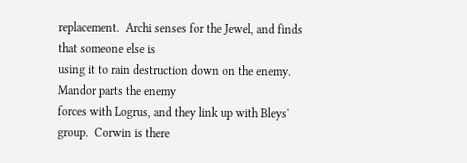replacement.  Archi senses for the Jewel, and finds that someone else is
using it to rain destruction down on the enemy.  Mandor parts the enemy
forces with Logrus, and they link up with Bleys' group.  Corwin is there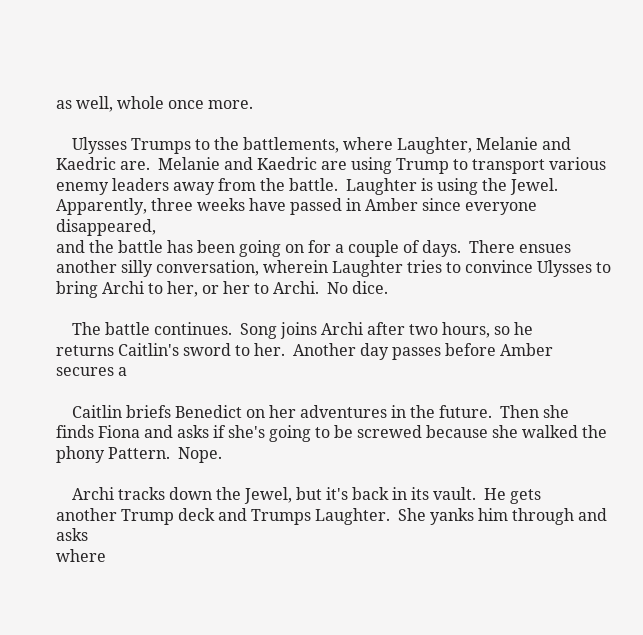as well, whole once more.

    Ulysses Trumps to the battlements, where Laughter, Melanie and
Kaedric are.  Melanie and Kaedric are using Trump to transport various
enemy leaders away from the battle.  Laughter is using the Jewel.
Apparently, three weeks have passed in Amber since everyone disappeared,
and the battle has been going on for a couple of days.  There ensues
another silly conversation, wherein Laughter tries to convince Ulysses to
bring Archi to her, or her to Archi.  No dice.

    The battle continues.  Song joins Archi after two hours, so he
returns Caitlin's sword to her.  Another day passes before Amber secures a

    Caitlin briefs Benedict on her adventures in the future.  Then she
finds Fiona and asks if she's going to be screwed because she walked the
phony Pattern.  Nope.

    Archi tracks down the Jewel, but it's back in its vault.  He gets
another Trump deck and Trumps Laughter.  She yanks him through and asks
where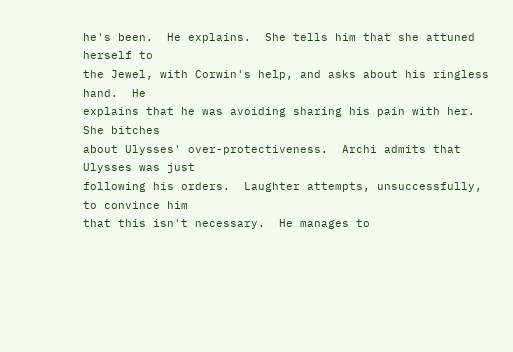he's been.  He explains.  She tells him that she attuned herself to
the Jewel, with Corwin's help, and asks about his ringless hand.  He
explains that he was avoiding sharing his pain with her.  She bitches
about Ulysses' over-protectiveness.  Archi admits that Ulysses was just
following his orders.  Laughter attempts, unsuccessfully, to convince him
that this isn't necessary.  He manages to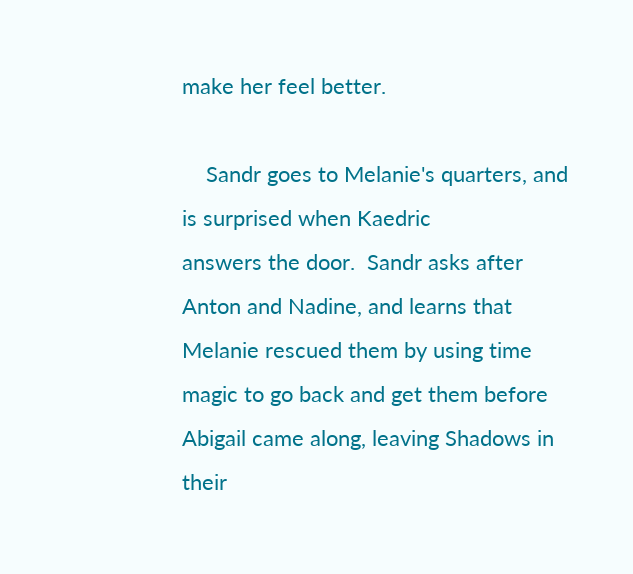make her feel better.

    Sandr goes to Melanie's quarters, and is surprised when Kaedric
answers the door.  Sandr asks after Anton and Nadine, and learns that
Melanie rescued them by using time magic to go back and get them before
Abigail came along, leaving Shadows in their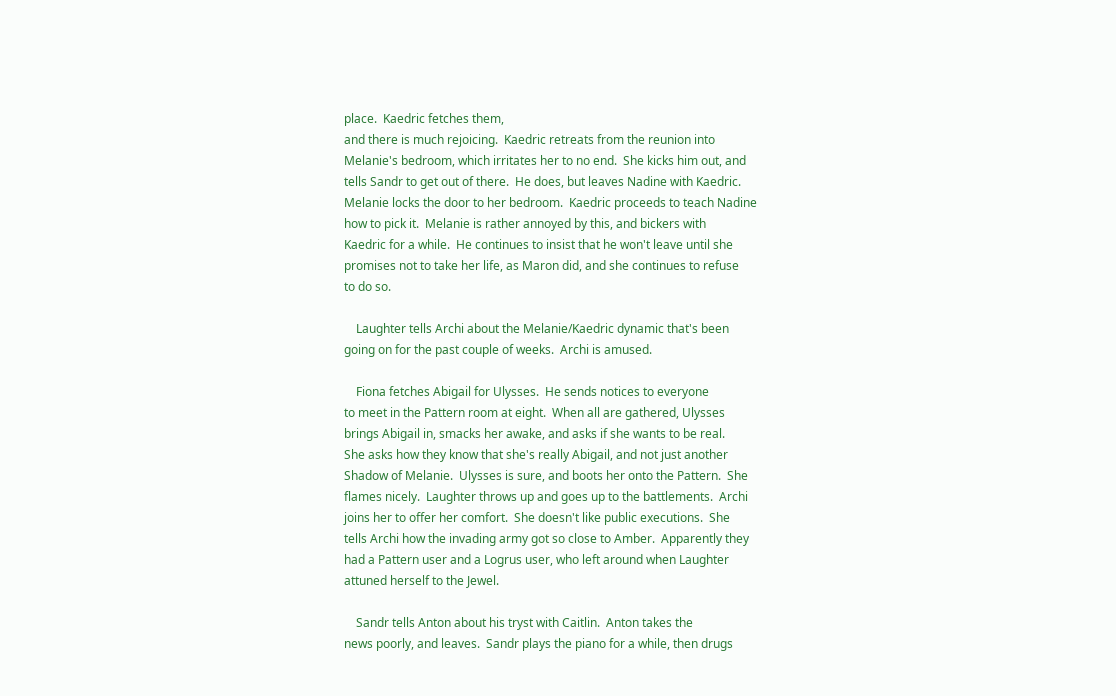place.  Kaedric fetches them,
and there is much rejoicing.  Kaedric retreats from the reunion into
Melanie's bedroom, which irritates her to no end.  She kicks him out, and
tells Sandr to get out of there.  He does, but leaves Nadine with Kaedric.
Melanie locks the door to her bedroom.  Kaedric proceeds to teach Nadine
how to pick it.  Melanie is rather annoyed by this, and bickers with
Kaedric for a while.  He continues to insist that he won't leave until she
promises not to take her life, as Maron did, and she continues to refuse
to do so.

    Laughter tells Archi about the Melanie/Kaedric dynamic that's been
going on for the past couple of weeks.  Archi is amused.

    Fiona fetches Abigail for Ulysses.  He sends notices to everyone
to meet in the Pattern room at eight.  When all are gathered, Ulysses
brings Abigail in, smacks her awake, and asks if she wants to be real.
She asks how they know that she's really Abigail, and not just another
Shadow of Melanie.  Ulysses is sure, and boots her onto the Pattern.  She
flames nicely.  Laughter throws up and goes up to the battlements.  Archi
joins her to offer her comfort.  She doesn't like public executions.  She
tells Archi how the invading army got so close to Amber.  Apparently they
had a Pattern user and a Logrus user, who left around when Laughter
attuned herself to the Jewel.

    Sandr tells Anton about his tryst with Caitlin.  Anton takes the
news poorly, and leaves.  Sandr plays the piano for a while, then drugs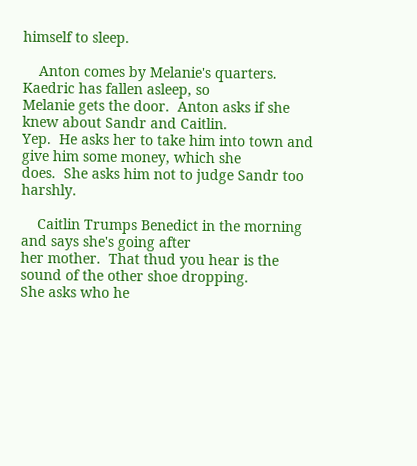himself to sleep.

    Anton comes by Melanie's quarters.  Kaedric has fallen asleep, so
Melanie gets the door.  Anton asks if she knew about Sandr and Caitlin.
Yep.  He asks her to take him into town and give him some money, which she
does.  She asks him not to judge Sandr too harshly.

    Caitlin Trumps Benedict in the morning and says she's going after
her mother.  That thud you hear is the sound of the other shoe dropping.
She asks who he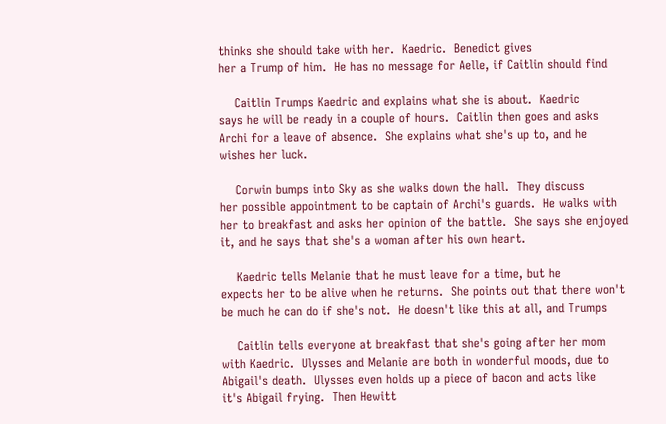thinks she should take with her.  Kaedric.  Benedict gives
her a Trump of him.  He has no message for Aelle, if Caitlin should find

    Caitlin Trumps Kaedric and explains what she is about.  Kaedric
says he will be ready in a couple of hours.  Caitlin then goes and asks
Archi for a leave of absence.  She explains what she's up to, and he
wishes her luck.

    Corwin bumps into Sky as she walks down the hall.  They discuss
her possible appointment to be captain of Archi's guards.  He walks with
her to breakfast and asks her opinion of the battle.  She says she enjoyed
it, and he says that she's a woman after his own heart.

    Kaedric tells Melanie that he must leave for a time, but he
expects her to be alive when he returns.  She points out that there won't
be much he can do if she's not.  He doesn't like this at all, and Trumps

    Caitlin tells everyone at breakfast that she's going after her mom
with Kaedric.  Ulysses and Melanie are both in wonderful moods, due to
Abigail's death.  Ulysses even holds up a piece of bacon and acts like
it's Abigail frying.  Then Hewitt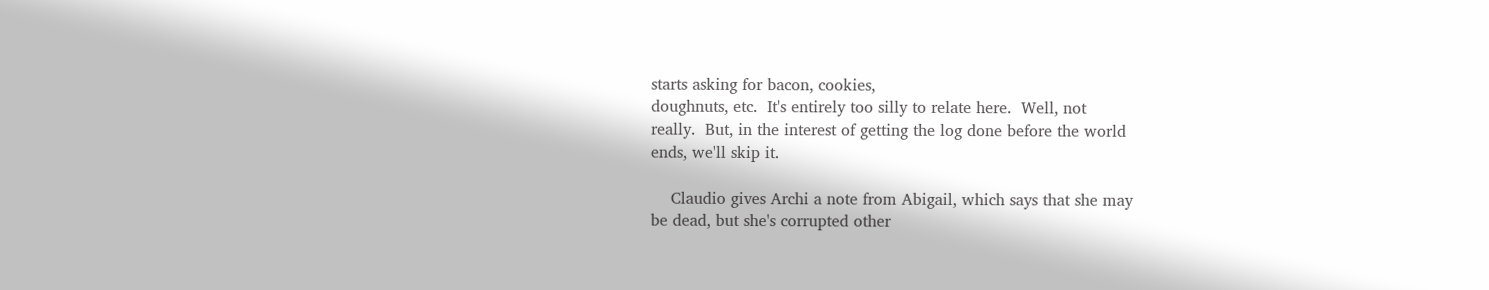starts asking for bacon, cookies,
doughnuts, etc.  It's entirely too silly to relate here.  Well, not
really.  But, in the interest of getting the log done before the world
ends, we'll skip it.

    Claudio gives Archi a note from Abigail, which says that she may
be dead, but she's corrupted other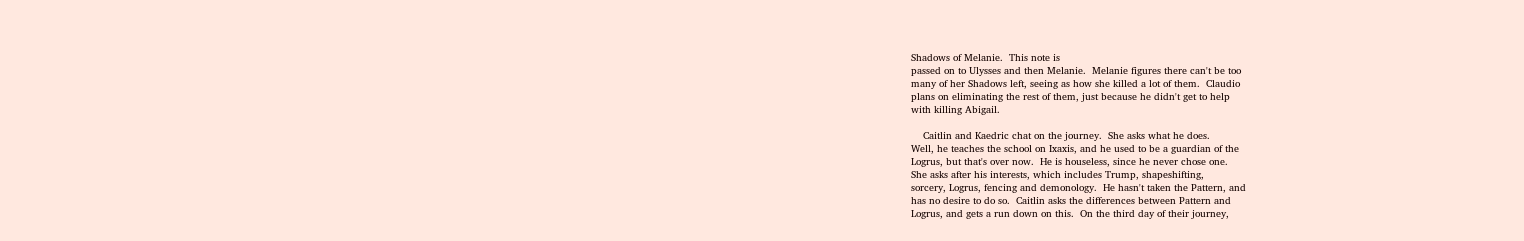Shadows of Melanie.  This note is
passed on to Ulysses and then Melanie.  Melanie figures there can't be too
many of her Shadows left, seeing as how she killed a lot of them.  Claudio
plans on eliminating the rest of them, just because he didn't get to help
with killing Abigail.

    Caitlin and Kaedric chat on the journey.  She asks what he does.
Well, he teaches the school on Ixaxis, and he used to be a guardian of the
Logrus, but that's over now.  He is houseless, since he never chose one.
She asks after his interests, which includes Trump, shapeshifting,
sorcery, Logrus, fencing and demonology.  He hasn't taken the Pattern, and
has no desire to do so.  Caitlin asks the differences between Pattern and
Logrus, and gets a run down on this.  On the third day of their journey,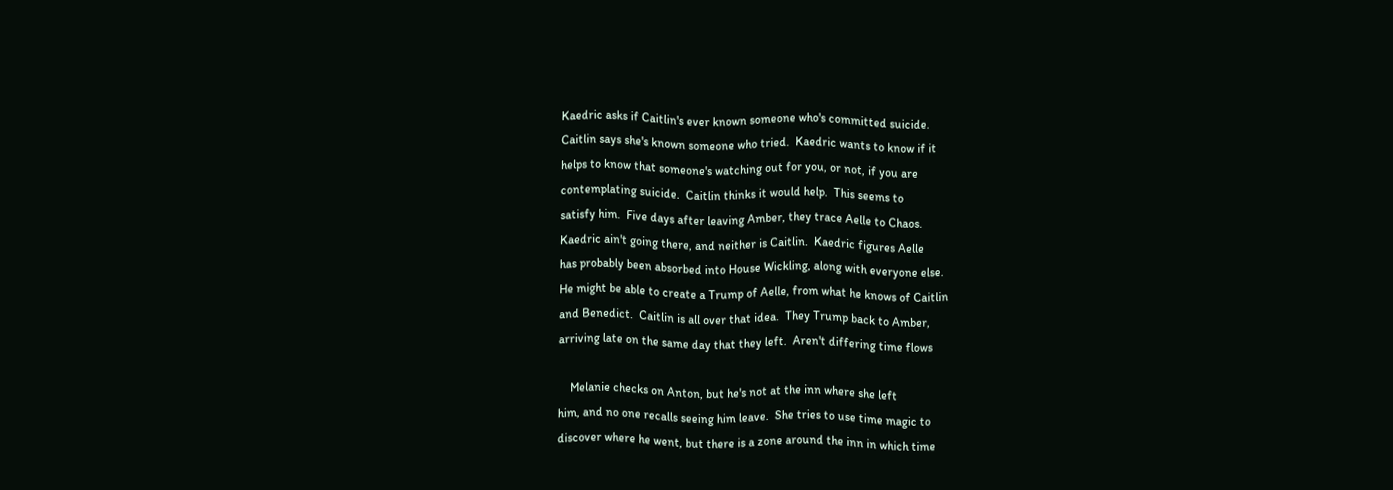Kaedric asks if Caitlin's ever known someone who's committed suicide.
Caitlin says she's known someone who tried.  Kaedric wants to know if it
helps to know that someone's watching out for you, or not, if you are
contemplating suicide.  Caitlin thinks it would help.  This seems to
satisfy him.  Five days after leaving Amber, they trace Aelle to Chaos.
Kaedric ain't going there, and neither is Caitlin.  Kaedric figures Aelle
has probably been absorbed into House Wickling, along with everyone else.
He might be able to create a Trump of Aelle, from what he knows of Caitlin
and Benedict.  Caitlin is all over that idea.  They Trump back to Amber,
arriving late on the same day that they left.  Aren't differing time flows

    Melanie checks on Anton, but he's not at the inn where she left
him, and no one recalls seeing him leave.  She tries to use time magic to
discover where he went, but there is a zone around the inn in which time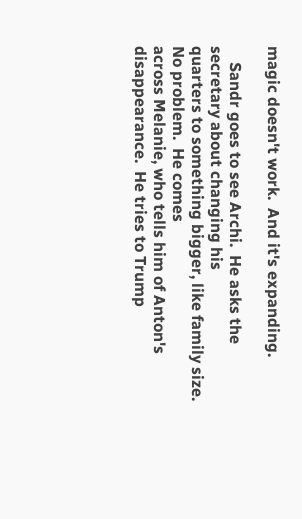magic doesn't work.  And it's expanding.

    Sandr goes to see Archi.  He asks the secretary about changing his
quarters to something bigger, like family size.  No problem.  He comes
across Melanie, who tells him of Anton's disappearance.  He tries to Trump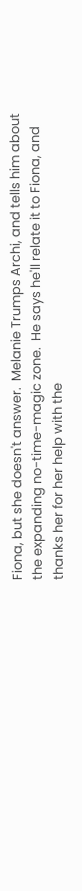Fiona, but she doesn't answer.  Melanie Trumps Archi, and tells him about
the expanding no-time-magic zone.  He says he'll relate it to Fiona, and
thanks her for her help with the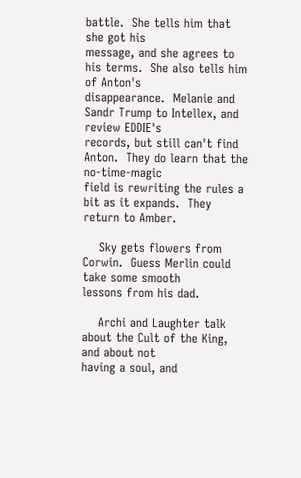battle.  She tells him that she got his
message, and she agrees to his terms.  She also tells him of Anton's
disappearance.  Melanie and Sandr Trump to Intellex, and review EDDIE's
records, but still can't find Anton.  They do learn that the no-time-magic
field is rewriting the rules a bit as it expands.  They return to Amber.

    Sky gets flowers from Corwin.  Guess Merlin could take some smooth
lessons from his dad.

    Archi and Laughter talk about the Cult of the King, and about not
having a soul, and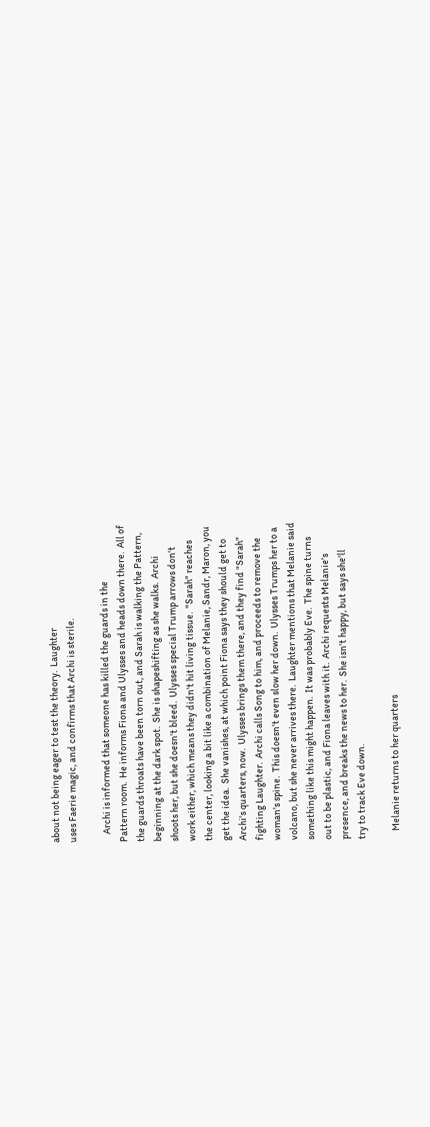about not being eager to test the theory.  Laughter
uses Faerie magic, and confirms that Archi is sterile.

    Archi is informed that someone has killed the guards in the
Pattern room.  He informs Fiona and Ulysses and heads down there.  All of
the guards throats have been torn out, and Sarah is walking the Pattern,
beginning at the dark spot.  She is shapeshifting as she walks.  Archi
shoots her, but she doesn't bleed.  Ulysses special Trump arrows don't
work either, which means they didn't hit living tissue.  "Sarah" reaches
the center, looking a bit like a combination of Melanie, Sandr, Maron, you
get the idea.  She vanishes, at which point Fiona says they should get to
Archi's quarters, now.  Ulysses brings them there, and they find "Sarah"
fighting Laughter.  Archi calls Song to him, and proceeds to remove the
woman's spine.  This doesn't even slow her down.  Ulysses Trumps her to a
volcano, but she never arrives there.  Laughter mentions that Melanie said
something like this might happen.  It was probably Eve.  The spine turns
out to be plastic, and Fiona leaves with it.  Archi requests Melanie's
presence, and breaks the news to her.  She isn't happy, but says she'll
try to track Eve down.

    Melanie returns to her quarters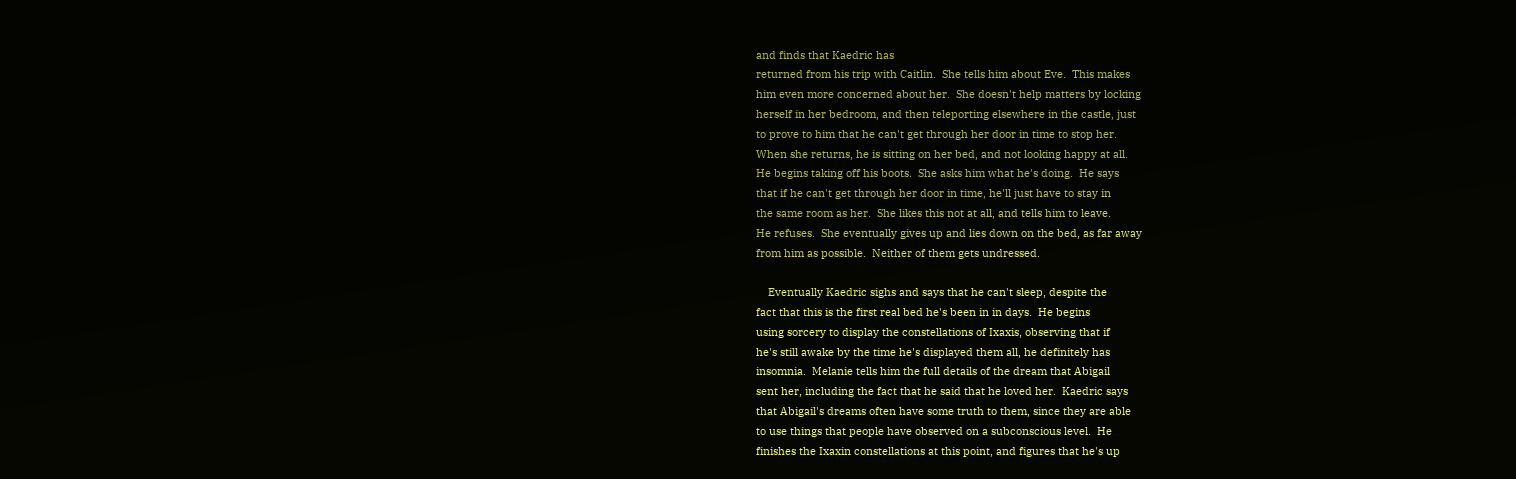and finds that Kaedric has
returned from his trip with Caitlin.  She tells him about Eve.  This makes
him even more concerned about her.  She doesn't help matters by locking
herself in her bedroom, and then teleporting elsewhere in the castle, just
to prove to him that he can't get through her door in time to stop her.
When she returns, he is sitting on her bed, and not looking happy at all.
He begins taking off his boots.  She asks him what he's doing.  He says
that if he can't get through her door in time, he'll just have to stay in
the same room as her.  She likes this not at all, and tells him to leave.
He refuses.  She eventually gives up and lies down on the bed, as far away
from him as possible.  Neither of them gets undressed.

    Eventually Kaedric sighs and says that he can't sleep, despite the
fact that this is the first real bed he's been in in days.  He begins
using sorcery to display the constellations of Ixaxis, observing that if
he's still awake by the time he's displayed them all, he definitely has
insomnia.  Melanie tells him the full details of the dream that Abigail
sent her, including the fact that he said that he loved her.  Kaedric says
that Abigail's dreams often have some truth to them, since they are able
to use things that people have observed on a subconscious level.  He
finishes the Ixaxin constellations at this point, and figures that he's up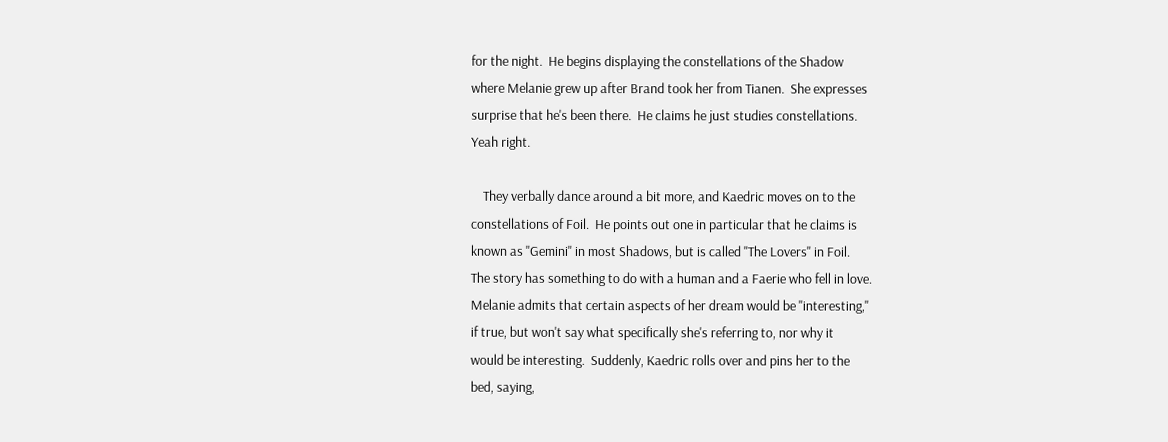for the night.  He begins displaying the constellations of the Shadow
where Melanie grew up after Brand took her from Tianen.  She expresses
surprise that he's been there.  He claims he just studies constellations.
Yeah right.

    They verbally dance around a bit more, and Kaedric moves on to the
constellations of Foil.  He points out one in particular that he claims is
known as "Gemini" in most Shadows, but is called "The Lovers" in Foil.
The story has something to do with a human and a Faerie who fell in love.
Melanie admits that certain aspects of her dream would be "interesting,"
if true, but won't say what specifically she's referring to, nor why it
would be interesting.  Suddenly, Kaedric rolls over and pins her to the
bed, saying,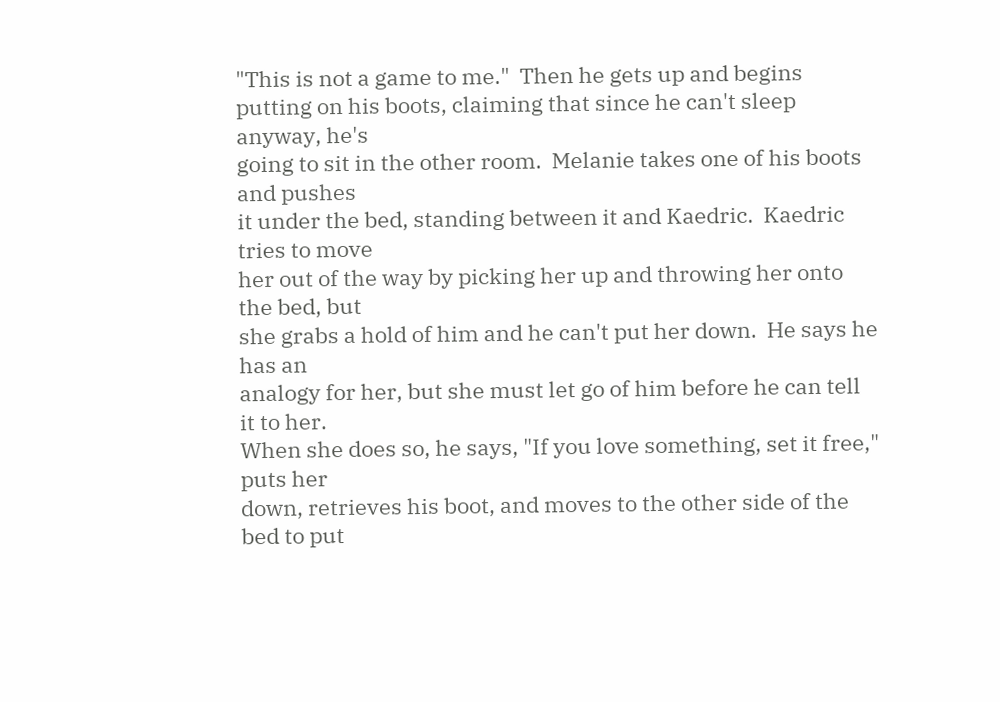"This is not a game to me."  Then he gets up and begins
putting on his boots, claiming that since he can't sleep anyway, he's
going to sit in the other room.  Melanie takes one of his boots and pushes
it under the bed, standing between it and Kaedric.  Kaedric tries to move
her out of the way by picking her up and throwing her onto the bed, but
she grabs a hold of him and he can't put her down.  He says he has an
analogy for her, but she must let go of him before he can tell it to her.
When she does so, he says, "If you love something, set it free," puts her
down, retrieves his boot, and moves to the other side of the bed to put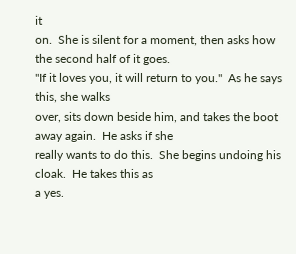it
on.  She is silent for a moment, then asks how the second half of it goes.
"If it loves you, it will return to you."  As he says this, she walks
over, sits down beside him, and takes the boot away again.  He asks if she
really wants to do this.  She begins undoing his cloak.  He takes this as
a yes.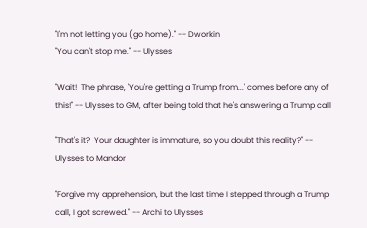"I'm not letting you (go home)." -- Dworkin
"You can't stop me." -- Ulysses

"Wait!  The phrase, 'You're getting a Trump from...' comes before any of
this!" -- Ulysses to GM, after being told that he's answering a Trump call

"That's it?  Your daughter is immature, so you doubt this reality?" --
Ulysses to Mandor

"Forgive my apprehension, but the last time I stepped through a Trump
call, I got screwed." -- Archi to Ulysses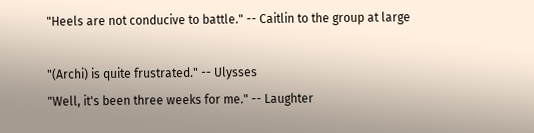"Heels are not conducive to battle." -- Caitlin to the group at large

"(Archi) is quite frustrated." -- Ulysses
"Well, it's been three weeks for me." -- Laughter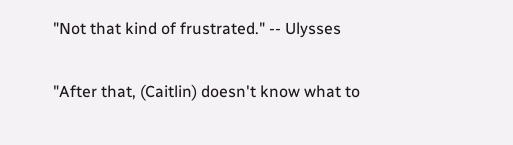"Not that kind of frustrated." -- Ulysses

"After that, (Caitlin) doesn't know what to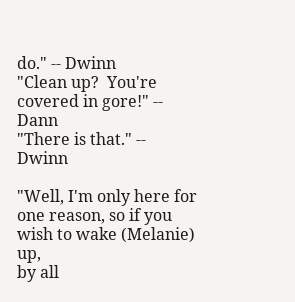do." -- Dwinn
"Clean up?  You're covered in gore!" -- Dann
"There is that." -- Dwinn

"Well, I'm only here for one reason, so if you wish to wake (Melanie) up,
by all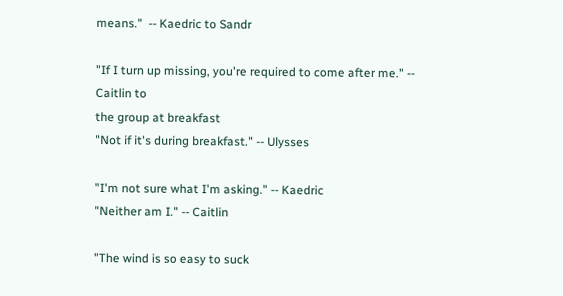means."  -- Kaedric to Sandr

"If I turn up missing, you're required to come after me." -- Caitlin to
the group at breakfast
"Not if it's during breakfast." -- Ulysses

"I'm not sure what I'm asking." -- Kaedric
"Neither am I." -- Caitlin

"The wind is so easy to suck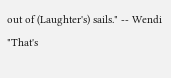out of (Laughter's) sails." -- Wendi
"That's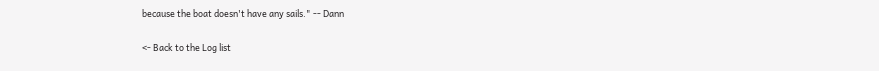because the boat doesn't have any sails." -- Dann

<- Back to the Log list